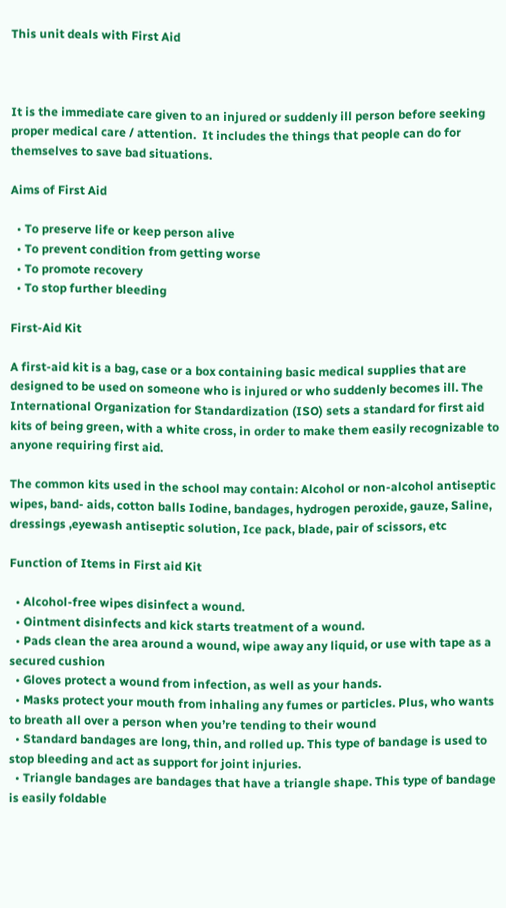This unit deals with First Aid



It is the immediate care given to an injured or suddenly ill person before seeking proper medical care / attention.  It includes the things that people can do for themselves to save bad situations.

Aims of First Aid

  • To preserve life or keep person alive
  • To prevent condition from getting worse
  • To promote recovery
  • To stop further bleeding

First-Aid Kit

A first-aid kit is a bag, case or a box containing basic medical supplies that are designed to be used on someone who is injured or who suddenly becomes ill. The International Organization for Standardization (ISO) sets a standard for first aid kits of being green, with a white cross, in order to make them easily recognizable to anyone requiring first aid.

The common kits used in the school may contain: Alcohol or non-alcohol antiseptic wipes, band- aids, cotton balls Iodine, bandages, hydrogen peroxide, gauze, Saline, dressings ,eyewash antiseptic solution, Ice pack, blade, pair of scissors, etc

Function of Items in First aid Kit

  • Alcohol-free wipes disinfect a wound.
  • Ointment disinfects and kick starts treatment of a wound.
  • Pads clean the area around a wound, wipe away any liquid, or use with tape as a secured cushion
  • Gloves protect a wound from infection, as well as your hands.
  • Masks protect your mouth from inhaling any fumes or particles. Plus, who wants to breath all over a person when you’re tending to their wound
  • Standard bandages are long, thin, and rolled up. This type of bandage is used to stop bleeding and act as support for joint injuries.
  • Triangle bandages are bandages that have a triangle shape. This type of bandage is easily foldable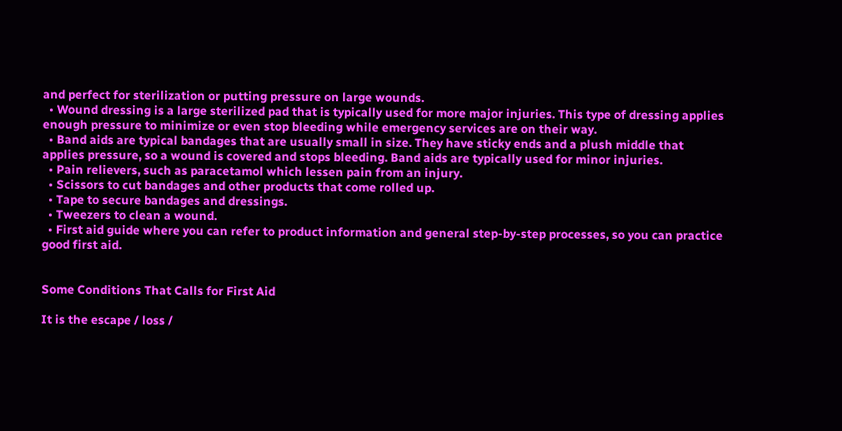and perfect for sterilization or putting pressure on large wounds.
  • Wound dressing is a large sterilized pad that is typically used for more major injuries. This type of dressing applies enough pressure to minimize or even stop bleeding while emergency services are on their way.
  • Band aids are typical bandages that are usually small in size. They have sticky ends and a plush middle that applies pressure, so a wound is covered and stops bleeding. Band aids are typically used for minor injuries.
  • Pain relievers, such as paracetamol which lessen pain from an injury.
  • Scissors to cut bandages and other products that come rolled up.
  • Tape to secure bandages and dressings.
  • Tweezers to clean a wound.
  • First aid guide where you can refer to product information and general step-by-step processes, so you can practice good first aid.


Some Conditions That Calls for First Aid

It is the escape / loss /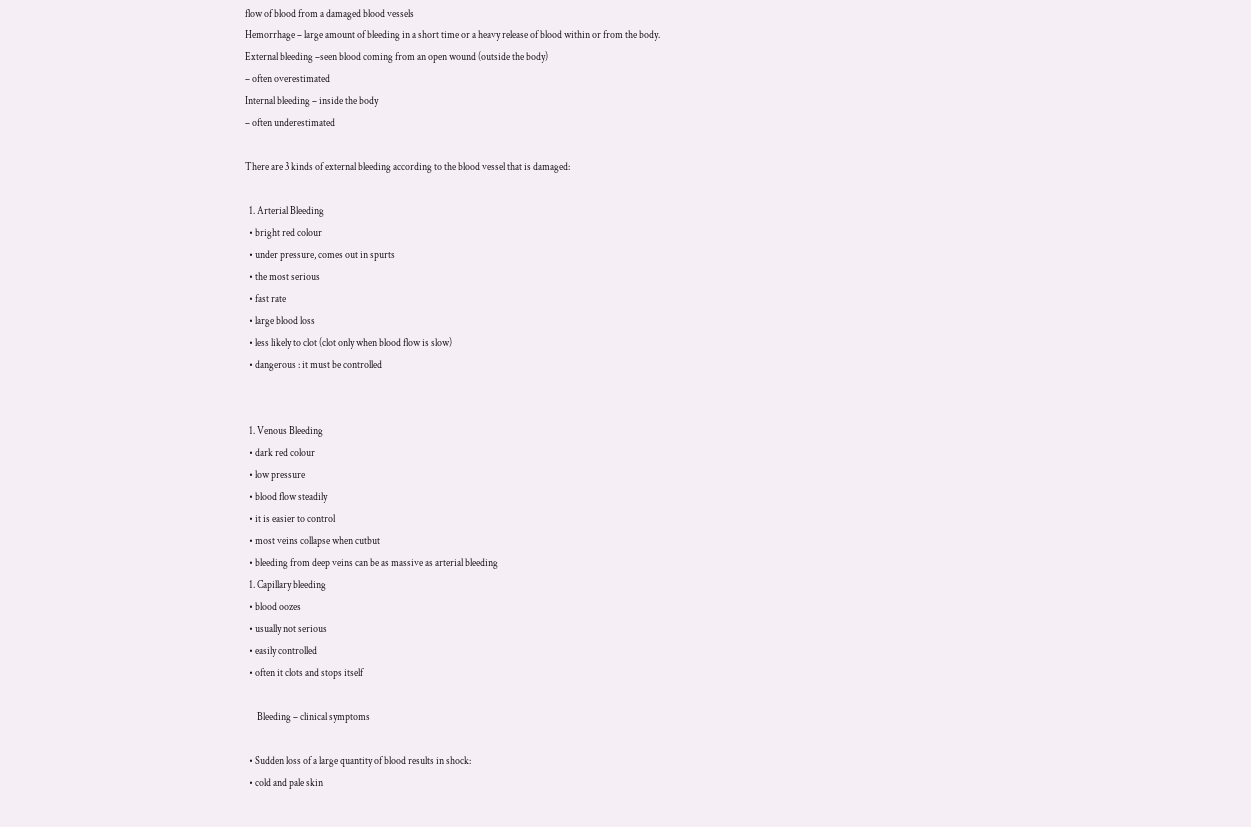flow of blood from a damaged blood vessels
Hemorrhage – large amount of bleeding in a short time or a heavy release of blood within or from the body.
External bleeding –seen blood coming from an open wound (outside the body)
– often overestimated
Internal bleeding – inside the body
– often underestimated

There are 3 kinds of external bleeding according to the blood vessel that is damaged:

  1. Arterial Bleeding
  • bright red colour
  • under pressure, comes out in spurts
  • the most serious
  • fast rate
  • large blood loss
  • less likely to clot (clot only when blood flow is slow)
  • dangerous : it must be controlled


  1. Venous Bleeding
  • dark red colour
  • low pressure
  • blood flow steadily
  • it is easier to control
  • most veins collapse when cutbut
  • bleeding from deep veins can be as massive as arterial bleeding
  1. Capillary bleeding
  • blood oozes
  • usually not serious
  • easily controlled
  • often it clots and stops itself

      Bleeding – clinical symptoms

  • Sudden loss of a large quantity of blood results in shock:
  • cold and pale skin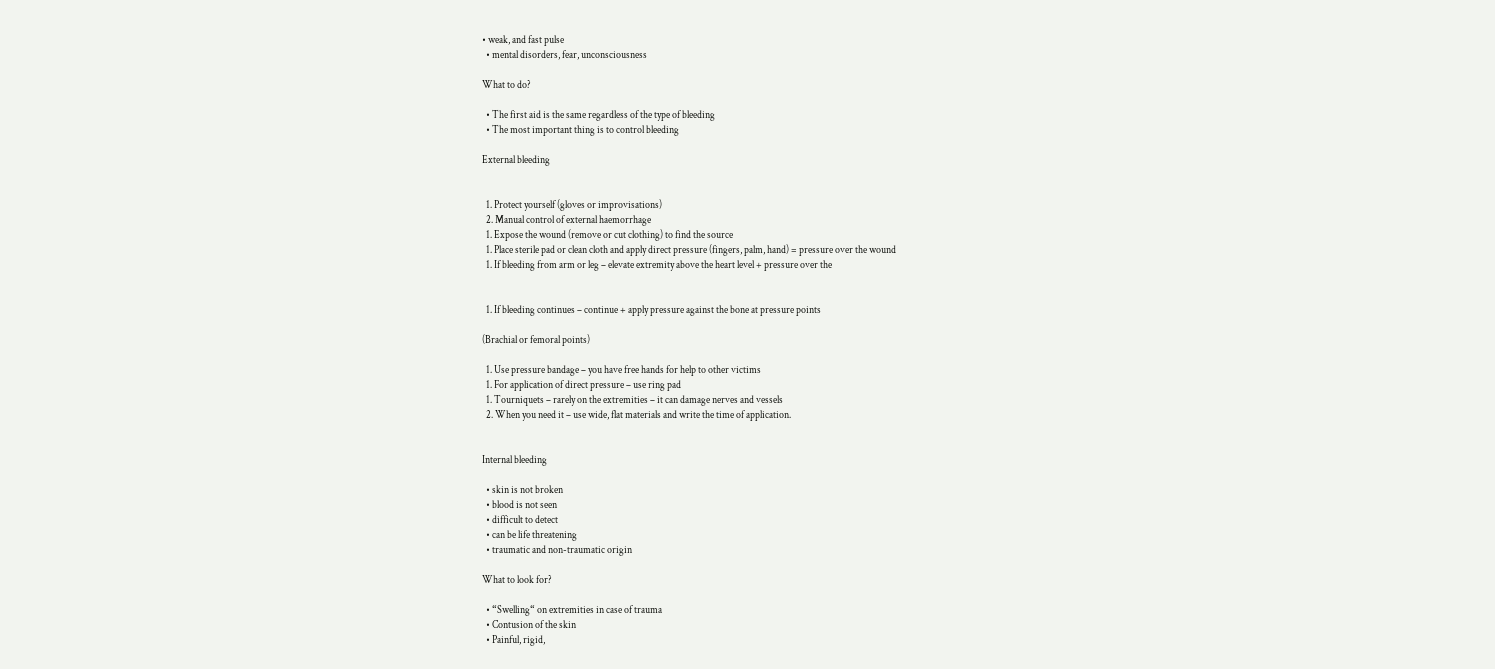• weak, and fast pulse
  • mental disorders, fear, unconsciousness

What to do?

  • The first aid is the same regardless of the type of bleeding
  • The most important thing is to control bleeding

External bleeding


  1. Protect yourself (gloves or improvisations)
  2. Manual control of external haemorrhage
  1. Expose the wound (remove or cut clothing) to find the source
  1. Place sterile pad or clean cloth and apply direct pressure (fingers, palm, hand) = pressure over the wound
  1. If bleeding from arm or leg – elevate extremity above the heart level + pressure over the


  1. If bleeding continues – continue + apply pressure against the bone at pressure points

(Brachial or femoral points)

  1. Use pressure bandage – you have free hands for help to other victims
  1. For application of direct pressure – use ring pad
  1. Tourniquets – rarely on the extremities – it can damage nerves and vessels
  2. When you need it – use wide, flat materials and write the time of application.


Internal bleeding

  • skin is not broken
  • blood is not seen
  • difficult to detect
  • can be life threatening
  • traumatic and non-traumatic origin

What to look for?

  • “Swelling“ on extremities in case of trauma
  • Contusion of the skin
  • Painful, rigid,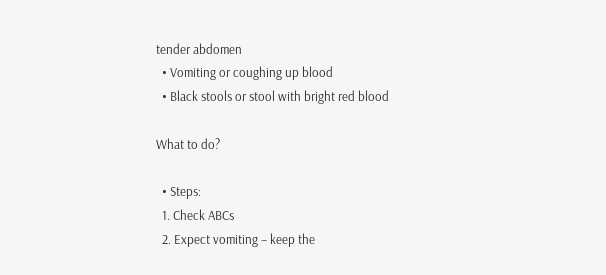tender abdomen
  • Vomiting or coughing up blood
  • Black stools or stool with bright red blood

What to do?

  • Steps:
  1. Check ABCs
  2. Expect vomiting – keep the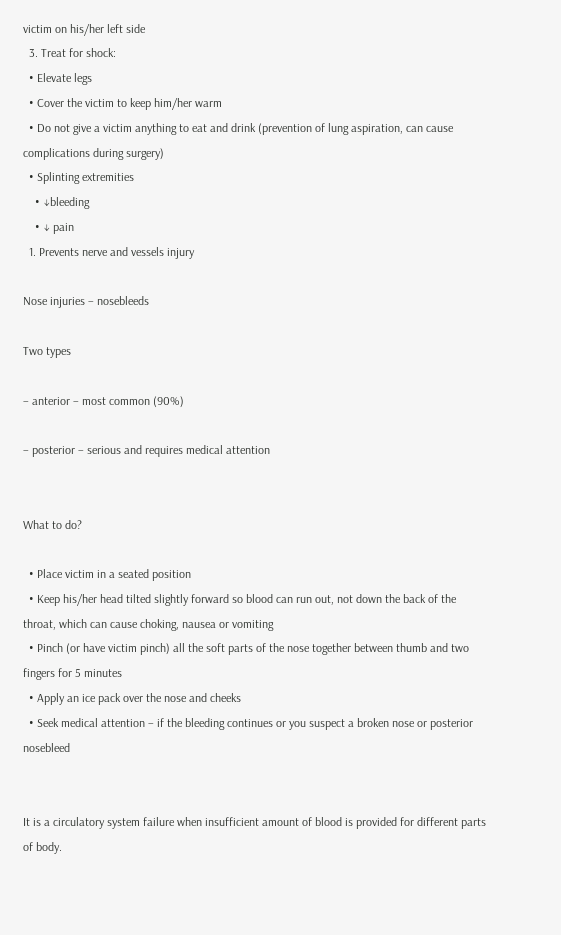victim on his/her left side
  3. Treat for shock:
  • Elevate legs
  • Cover the victim to keep him/her warm
  • Do not give a victim anything to eat and drink (prevention of lung aspiration, can cause complications during surgery)
  • Splinting extremities
    • ↓bleeding
    • ↓ pain
  1. Prevents nerve and vessels injury

Nose injuries – nosebleeds

Two types

– anterior – most common (90%)

– posterior – serious and requires medical attention


What to do?

  • Place victim in a seated position
  • Keep his/her head tilted slightly forward so blood can run out, not down the back of the throat, which can cause choking, nausea or vomiting
  • Pinch (or have victim pinch) all the soft parts of the nose together between thumb and two fingers for 5 minutes
  • Apply an ice pack over the nose and cheeks
  • Seek medical attention – if the bleeding continues or you suspect a broken nose or posterior nosebleed


It is a circulatory system failure when insufficient amount of blood is provided for different parts of body.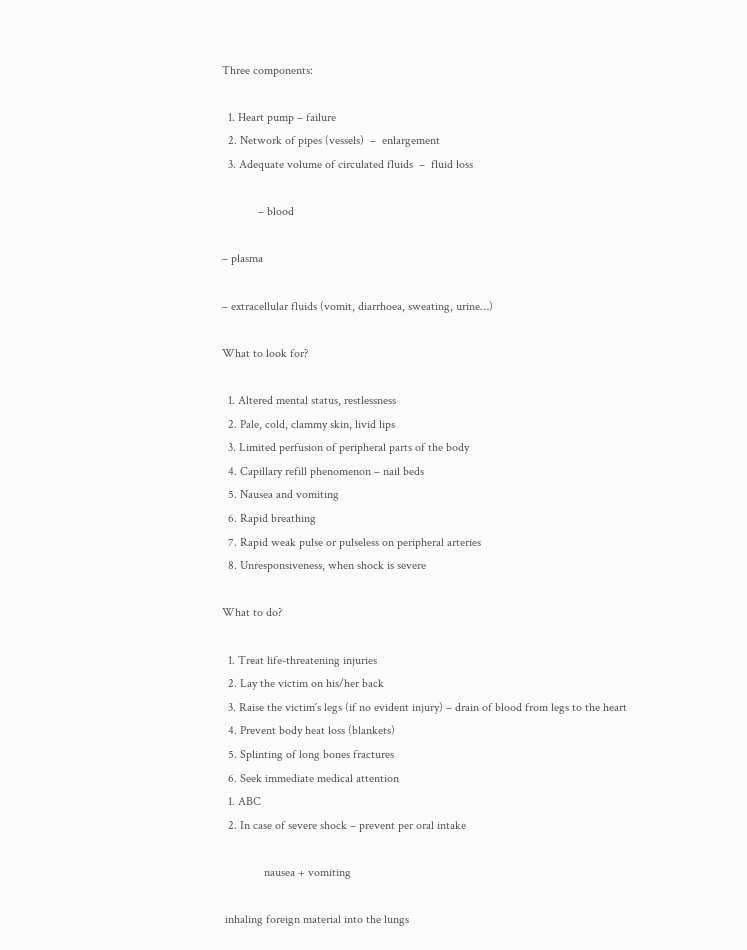Three components:

  1. Heart pump – failure
  2. Network of pipes (vessels)  –  enlargement
  3. Adequate volume of circulated fluids  –  fluid loss

            – blood

– plasma

– extracellular fluids (vomit, diarrhoea, sweating, urine…)

What to look for?

  1. Altered mental status, restlessness
  2. Pale, cold, clammy skin, livid lips
  3. Limited perfusion of peripheral parts of the body
  4. Capillary refill phenomenon – nail beds
  5. Nausea and vomiting
  6. Rapid breathing
  7. Rapid weak pulse or pulseless on peripheral arteries
  8. Unresponsiveness, when shock is severe

What to do?

  1. Treat life-threatening injuries
  2. Lay the victim on his/her back
  3. Raise the victim´s legs (if no evident injury) – drain of blood from legs to the heart
  4. Prevent body heat loss (blankets)
  5. Splinting of long bones fractures
  6. Seek immediate medical attention
  1. ABC
  2. In case of severe shock – prevent per oral intake

              nausea + vomiting

 inhaling foreign material into the lungs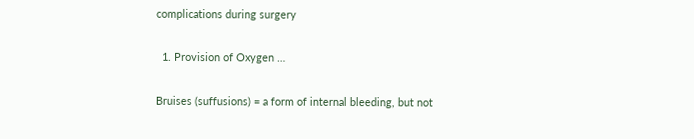complications during surgery

  1. Provision of Oxygen …

Bruises (suffusions) = a form of internal bleeding, but not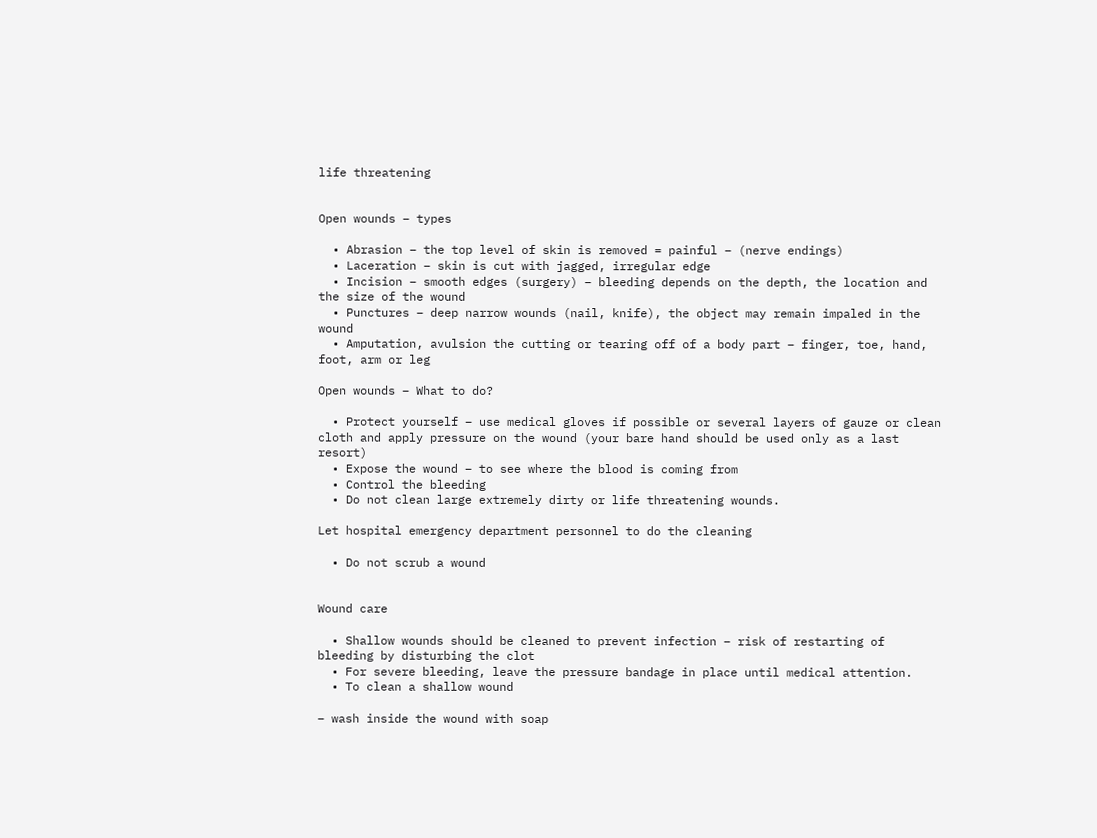life threatening


Open wounds – types

  • Abrasion – the top level of skin is removed = painful – (nerve endings)
  • Laceration – skin is cut with jagged, irregular edge
  • Incision – smooth edges (surgery) – bleeding depends on the depth, the location and the size of the wound
  • Punctures – deep narrow wounds (nail, knife), the object may remain impaled in the wound
  • Amputation, avulsion the cutting or tearing off of a body part – finger, toe, hand, foot, arm or leg

Open wounds – What to do?

  • Protect yourself – use medical gloves if possible or several layers of gauze or clean cloth and apply pressure on the wound (your bare hand should be used only as a last resort)
  • Expose the wound – to see where the blood is coming from
  • Control the bleeding
  • Do not clean large extremely dirty or life threatening wounds.

Let hospital emergency department personnel to do the cleaning

  • Do not scrub a wound


Wound care

  • Shallow wounds should be cleaned to prevent infection – risk of restarting of bleeding by disturbing the clot
  • For severe bleeding, leave the pressure bandage in place until medical attention.
  • To clean a shallow wound

– wash inside the wound with soap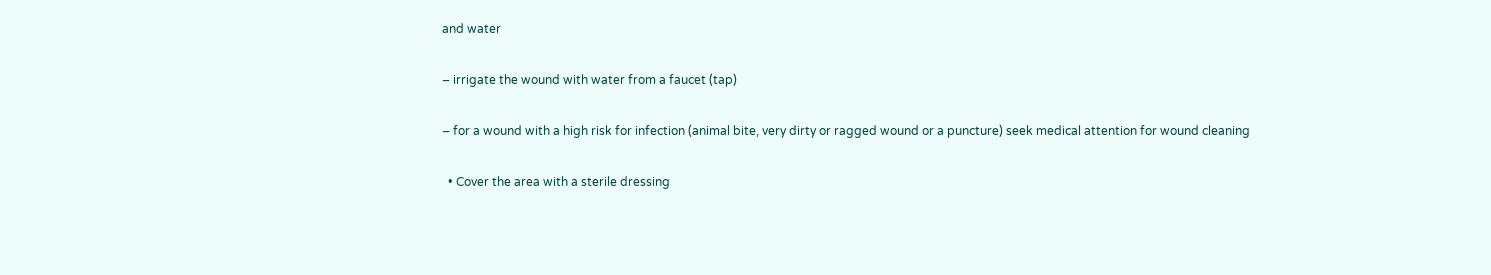and water

– irrigate the wound with water from a faucet (tap)

– for a wound with a high risk for infection (animal bite, very dirty or ragged wound or a puncture) seek medical attention for wound cleaning

  • Cover the area with a sterile dressing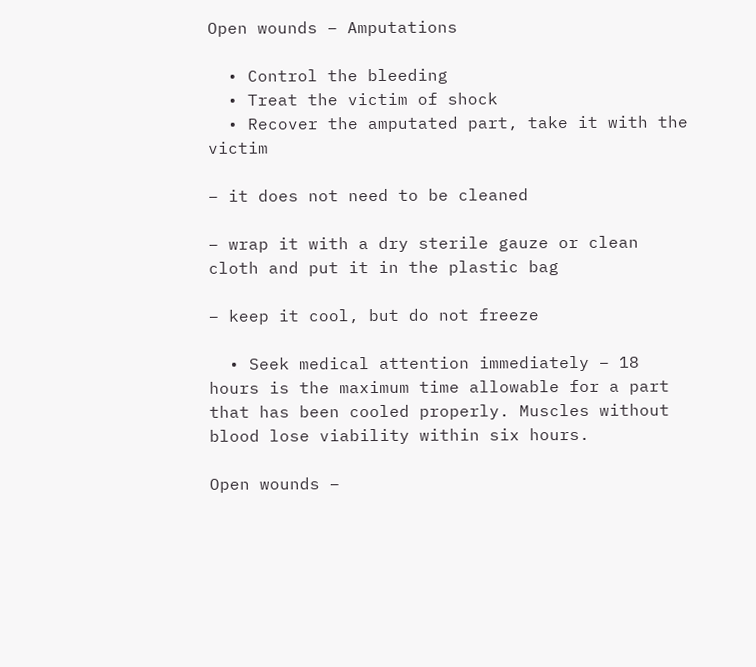Open wounds – Amputations

  • Control the bleeding
  • Treat the victim of shock
  • Recover the amputated part, take it with the victim

– it does not need to be cleaned

– wrap it with a dry sterile gauze or clean cloth and put it in the plastic bag

– keep it cool, but do not freeze

  • Seek medical attention immediately – 18 hours is the maximum time allowable for a part that has been cooled properly. Muscles without blood lose viability within six hours.

Open wounds –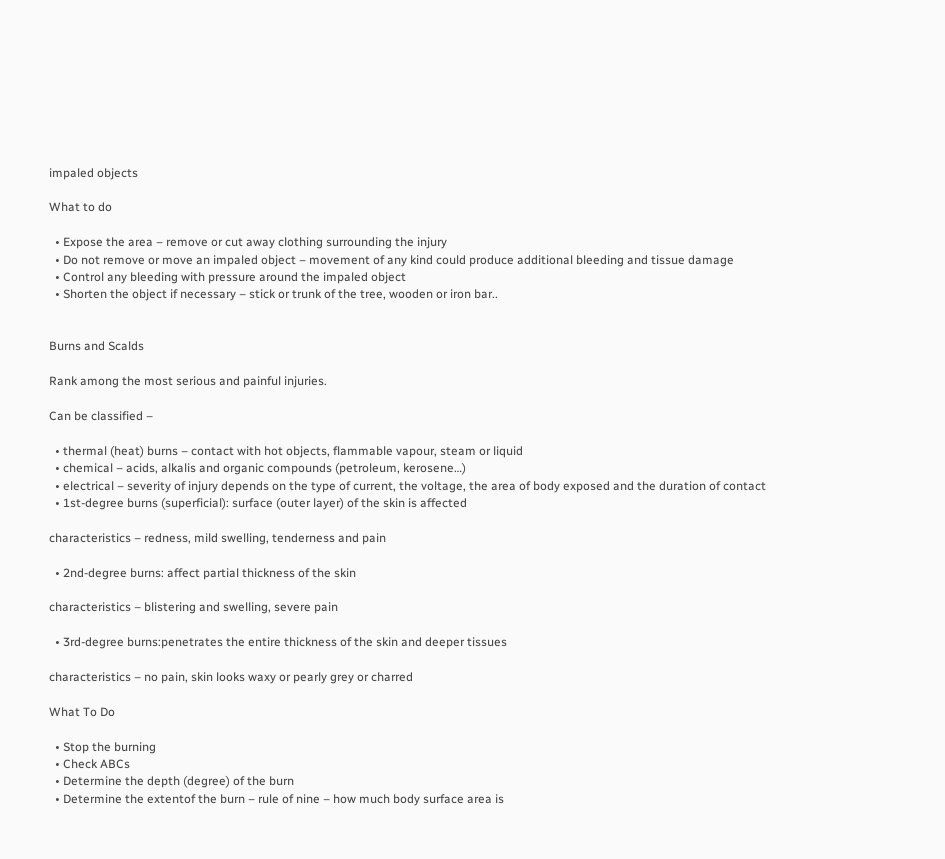impaled objects

What to do

  • Expose the area – remove or cut away clothing surrounding the injury
  • Do not remove or move an impaled object – movement of any kind could produce additional bleeding and tissue damage
  • Control any bleeding with pressure around the impaled object
  • Shorten the object if necessary – stick or trunk of the tree, wooden or iron bar..


Burns and Scalds

Rank among the most serious and painful injuries.

Can be classified –

  • thermal (heat) burns – contact with hot objects, flammable vapour, steam or liquid
  • chemical – acids, alkalis and organic compounds (petroleum, kerosene…)
  • electrical – severity of injury depends on the type of current, the voltage, the area of body exposed and the duration of contact
  • 1st-degree burns (superficial): surface (outer layer) of the skin is affected

characteristics – redness, mild swelling, tenderness and pain

  • 2nd-degree burns: affect partial thickness of the skin

characteristics – blistering and swelling, severe pain

  • 3rd-degree burns:penetrates the entire thickness of the skin and deeper tissues

characteristics – no pain, skin looks waxy or pearly grey or charred

What To Do

  • Stop the burning
  • Check ABCs
  • Determine the depth (degree) of the burn
  • Determine the extentof the burn – rule of nine – how much body surface area is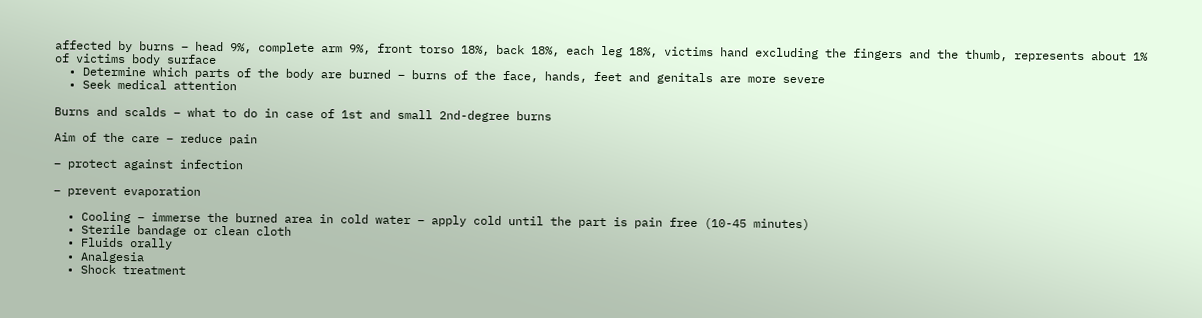affected by burns – head 9%, complete arm 9%, front torso 18%, back 18%, each leg 18%, victims hand excluding the fingers and the thumb, represents about 1% of victims body surface
  • Determine which parts of the body are burned – burns of the face, hands, feet and genitals are more severe
  • Seek medical attention

Burns and scalds – what to do in case of 1st and small 2nd-degree burns

Aim of the care – reduce pain

– protect against infection

– prevent evaporation

  • Cooling – immerse the burned area in cold water – apply cold until the part is pain free (10-45 minutes)
  • Sterile bandage or clean cloth
  • Fluids orally
  • Analgesia
  • Shock treatment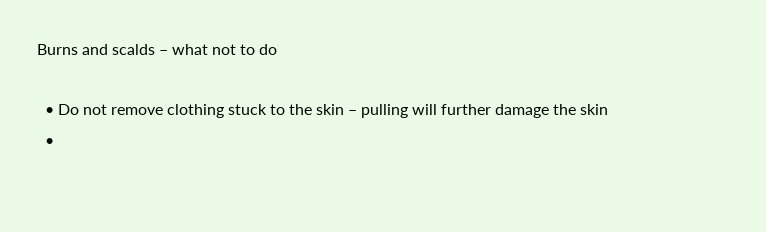Burns and scalds – what not to do

  • Do not remove clothing stuck to the skin – pulling will further damage the skin
  •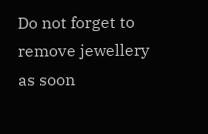Do not forget to remove jewellery as soon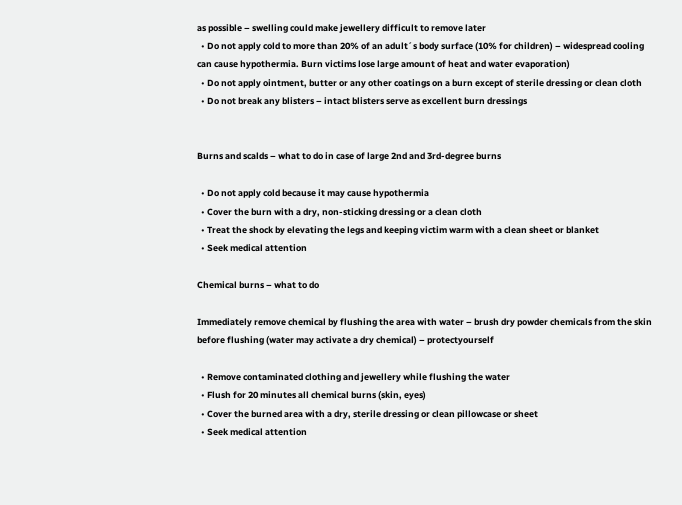as possible – swelling could make jewellery difficult to remove later
  • Do not apply cold to more than 20% of an adult´s body surface (10% for children) – widespread cooling can cause hypothermia. Burn victims lose large amount of heat and water evaporation)
  • Do not apply ointment, butter or any other coatings on a burn except of sterile dressing or clean cloth
  • Do not break any blisters – intact blisters serve as excellent burn dressings


Burns and scalds – what to do in case of large 2nd and 3rd-degree burns

  • Do not apply cold because it may cause hypothermia
  • Cover the burn with a dry, non-sticking dressing or a clean cloth
  • Treat the shock by elevating the legs and keeping victim warm with a clean sheet or blanket
  • Seek medical attention

Chemical burns – what to do

Immediately remove chemical by flushing the area with water – brush dry powder chemicals from the skin before flushing (water may activate a dry chemical) – protectyourself

  • Remove contaminated clothing and jewellery while flushing the water
  • Flush for 20 minutes all chemical burns (skin, eyes)
  • Cover the burned area with a dry, sterile dressing or clean pillowcase or sheet
  • Seek medical attention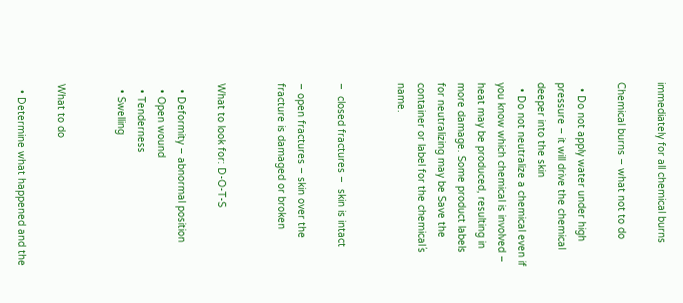immediately for all chemical burns

Chemical burns – what not to do

  • Do not apply water under high pressure – it will drive the chemical deeper into the skin
  • Do not neutralize a chemical even if you know which chemical is involved – heat may be produced, resulting in more damage. Some product labels for neutralizing may be Save the container or label for the chemical´s name.


–  closed fractures –  skin is intact

– open fractures – skin over the fracture is damaged or broken


What to look for: D-O-T-S

  • Deformity – abnormal position
  • Open wound
  • Tenderness
  • Swelling


What to do

  • Determine what happened and the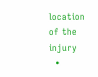location of the injury
  •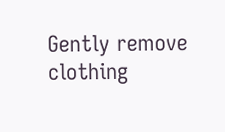Gently remove clothing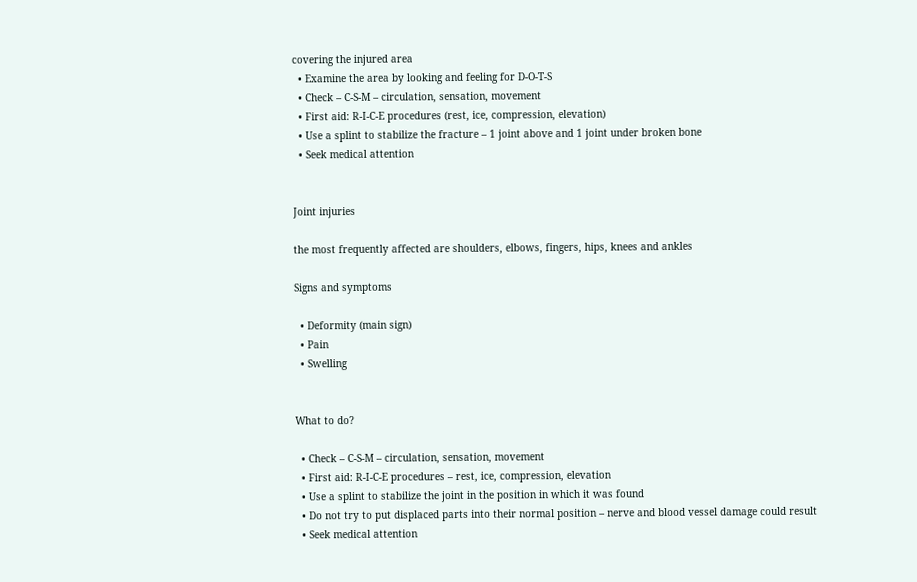covering the injured area
  • Examine the area by looking and feeling for D-O-T-S
  • Check – C-S-M – circulation, sensation, movement
  • First aid: R-I-C-E procedures (rest, ice, compression, elevation)
  • Use a splint to stabilize the fracture – 1 joint above and 1 joint under broken bone
  • Seek medical attention


Joint injuries

the most frequently affected are shoulders, elbows, fingers, hips, knees and ankles

Signs and symptoms

  • Deformity (main sign)
  • Pain
  • Swelling


What to do?

  • Check – C-S-M – circulation, sensation, movement
  • First aid: R-I-C-E procedures – rest, ice, compression, elevation
  • Use a splint to stabilize the joint in the position in which it was found
  • Do not try to put displaced parts into their normal position – nerve and blood vessel damage could result
  • Seek medical attention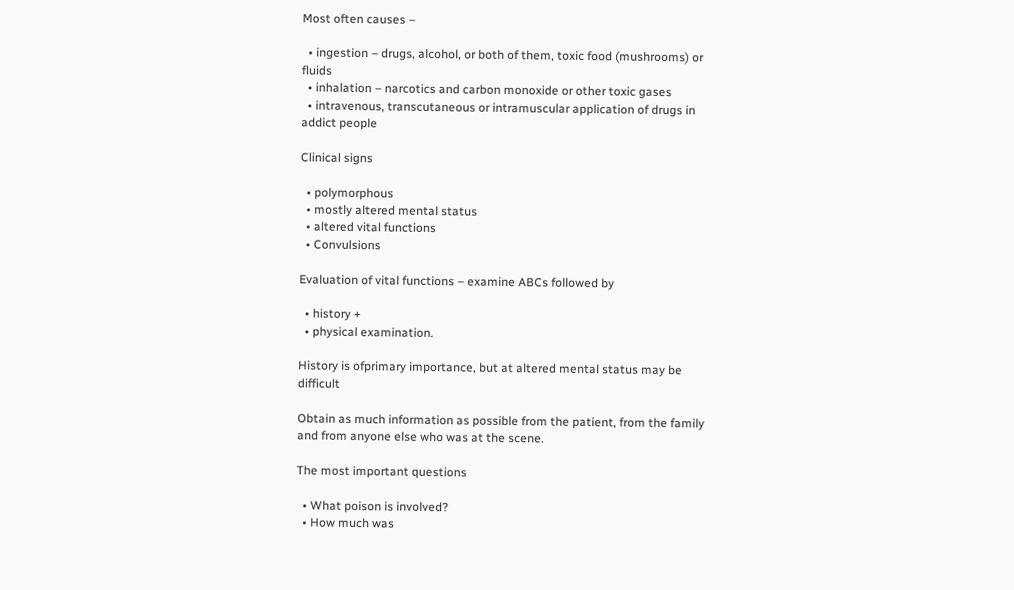Most often causes –

  • ingestion – drugs, alcohol, or both of them, toxic food (mushrooms) or fluids
  • inhalation – narcotics and carbon monoxide or other toxic gases
  • intravenous, transcutaneous or intramuscular application of drugs in addict people

Clinical signs

  • polymorphous
  • mostly altered mental status
  • altered vital functions
  • Convulsions

Evaluation of vital functions – examine ABCs followed by

  • history +
  • physical examination.

History is ofprimary importance, but at altered mental status may be difficult

Obtain as much information as possible from the patient, from the family and from anyone else who was at the scene.

The most important questions

  • What poison is involved?
  • How much was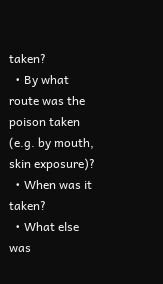taken?
  • By what route was the poison taken (e.g. by mouth, skin exposure)?
  • When was it taken?
  • What else was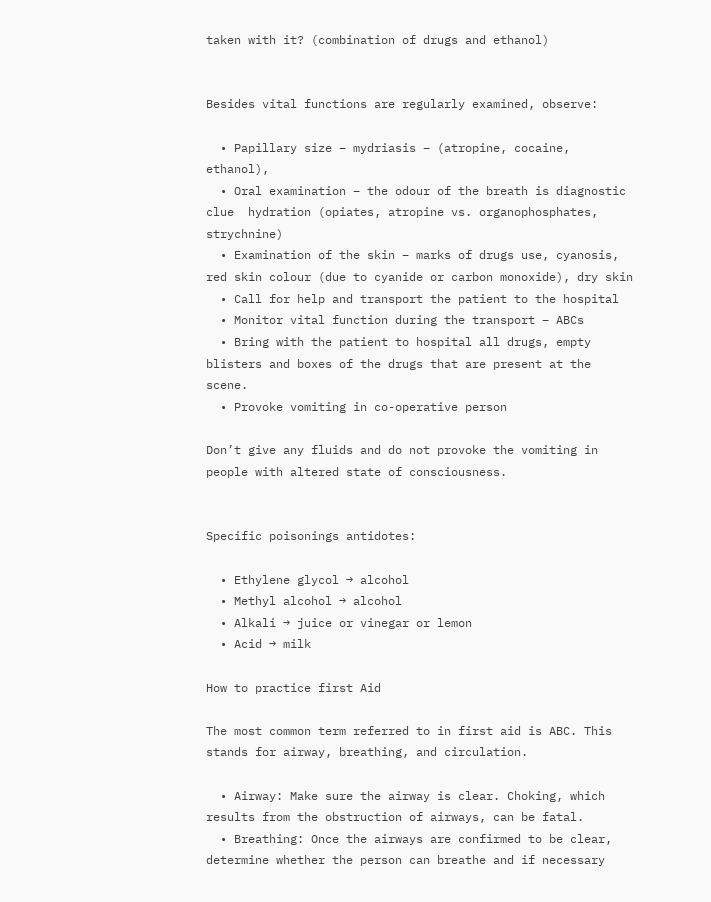taken with it? (combination of drugs and ethanol)


Besides vital functions are regularly examined, observe:

  • Papillary size – mydriasis – (atropine, cocaine, ethanol),
  • Oral examination – the odour of the breath is diagnostic clue  hydration (opiates, atropine vs. organophosphates, strychnine)
  • Examination of the skin – marks of drugs use, cyanosis, red skin colour (due to cyanide or carbon monoxide), dry skin
  • Call for help and transport the patient to the hospital
  • Monitor vital function during the transport – ABCs
  • Bring with the patient to hospital all drugs, empty blisters and boxes of the drugs that are present at the scene.
  • Provoke vomiting in co-operative person

Don’t give any fluids and do not provoke the vomiting in people with altered state of consciousness.


Specific poisonings antidotes:

  • Ethylene glycol → alcohol
  • Methyl alcohol → alcohol
  • Alkali → juice or vinegar or lemon
  • Acid → milk

How to practice first Aid

The most common term referred to in first aid is ABC. This stands for airway, breathing, and circulation.

  • Airway: Make sure the airway is clear. Choking, which results from the obstruction of airways, can be fatal.
  • Breathing: Once the airways are confirmed to be clear, determine whether the person can breathe and if necessary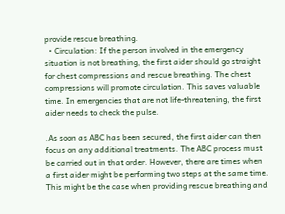provide rescue breathing.
  • Circulation: If the person involved in the emergency situation is not breathing, the first aider should go straight for chest compressions and rescue breathing. The chest compressions will promote circulation. This saves valuable time. In emergencies that are not life-threatening, the first aider needs to check the pulse.

.As soon as ABC has been secured, the first aider can then focus on any additional treatments. The ABC process must be carried out in that order. However, there are times when a first aider might be performing two steps at the same time. This might be the case when providing rescue breathing and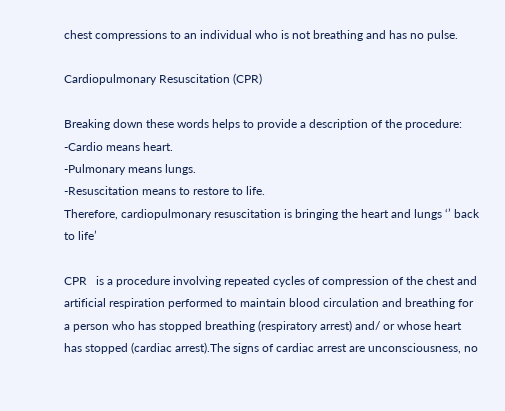chest compressions to an individual who is not breathing and has no pulse.

Cardiopulmonary Resuscitation (CPR)

Breaking down these words helps to provide a description of the procedure:
-Cardio means heart.
-Pulmonary means lungs.
-Resuscitation means to restore to life.
Therefore, cardiopulmonary resuscitation is bringing the heart and lungs ‘’ back to life’

CPR   is a procedure involving repeated cycles of compression of the chest and artificial respiration performed to maintain blood circulation and breathing for a person who has stopped breathing (respiratory arrest) and/ or whose heart has stopped (cardiac arrest).The signs of cardiac arrest are unconsciousness, no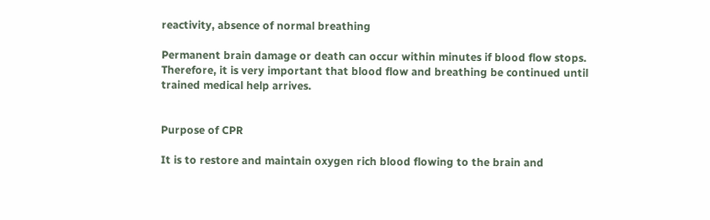reactivity, absence of normal breathing

Permanent brain damage or death can occur within minutes if blood flow stops. Therefore, it is very important that blood flow and breathing be continued until trained medical help arrives.


Purpose of CPR

It is to restore and maintain oxygen rich blood flowing to the brain and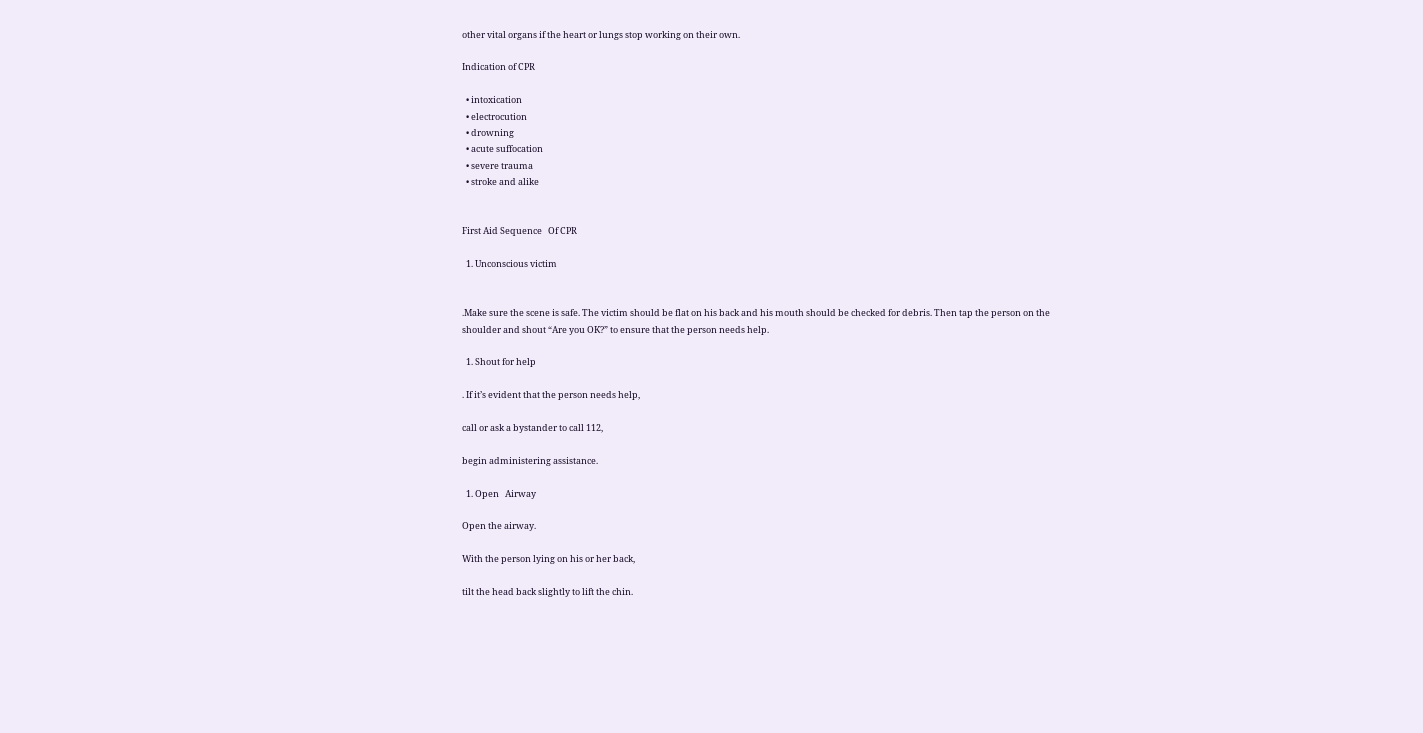other vital organs if the heart or lungs stop working on their own.

Indication of CPR

  • intoxication
  • electrocution
  • drowning
  • acute suffocation
  • severe trauma
  • stroke and alike


First Aid Sequence   Of CPR

  1. Unconscious victim


.Make sure the scene is safe. The victim should be flat on his back and his mouth should be checked for debris. Then tap the person on the shoulder and shout “Are you OK?” to ensure that the person needs help.

  1. Shout for help

. If it’s evident that the person needs help,

call or ask a bystander to call 112,

begin administering assistance.

  1. Open   Airway

Open the airway.

With the person lying on his or her back,

tilt the head back slightly to lift the chin.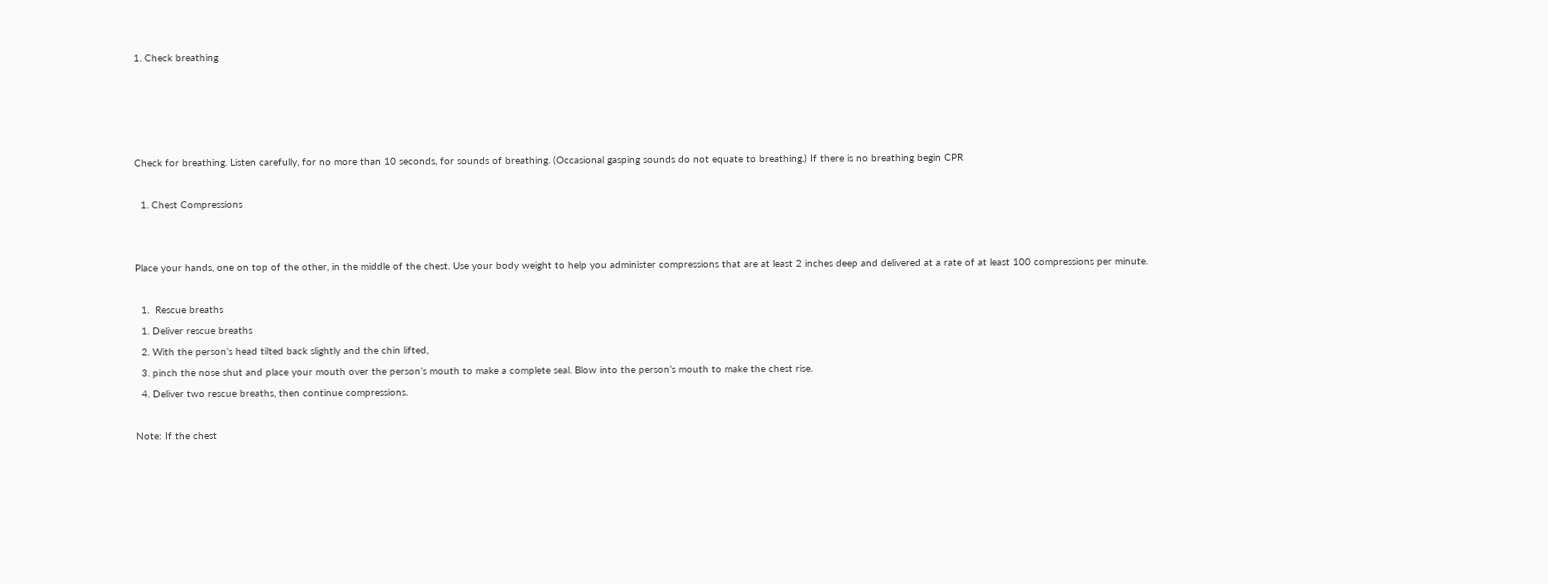1. Check breathing




Check for breathing. Listen carefully, for no more than 10 seconds, for sounds of breathing. (Occasional gasping sounds do not equate to breathing.) If there is no breathing begin CPR

  1. Chest Compressions


Place your hands, one on top of the other, in the middle of the chest. Use your body weight to help you administer compressions that are at least 2 inches deep and delivered at a rate of at least 100 compressions per minute.

  1.  Rescue breaths
  1. Deliver rescue breaths
  2. With the person’s head tilted back slightly and the chin lifted,
  3. pinch the nose shut and place your mouth over the person’s mouth to make a complete seal. Blow into the person’s mouth to make the chest rise.
  4. Deliver two rescue breaths, then continue compressions.

Note: If the chest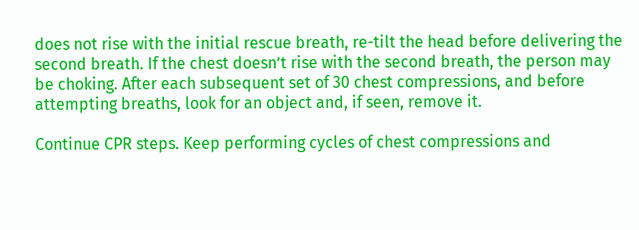does not rise with the initial rescue breath, re-tilt the head before delivering the second breath. If the chest doesn’t rise with the second breath, the person may be choking. After each subsequent set of 30 chest compressions, and before attempting breaths, look for an object and, if seen, remove it.

Continue CPR steps. Keep performing cycles of chest compressions and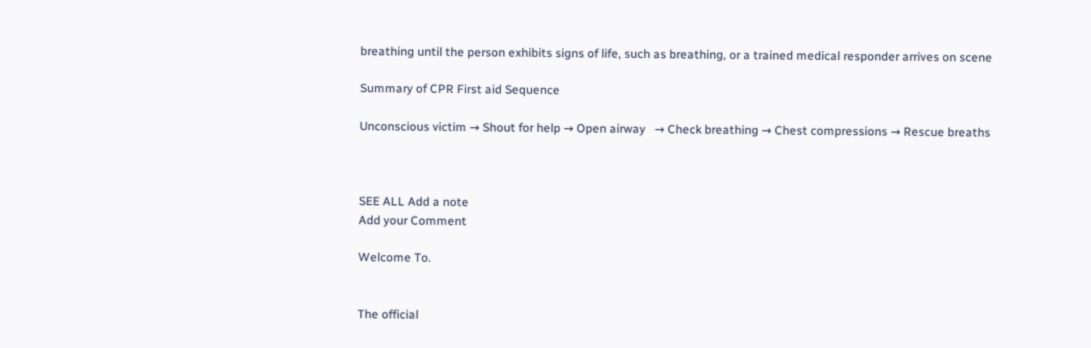breathing until the person exhibits signs of life, such as breathing, or a trained medical responder arrives on scene

Summary of CPR First aid Sequence

Unconscious victim → Shout for help → Open airway   → Check breathing → Chest compressions → Rescue breaths



SEE ALL Add a note
Add your Comment

Welcome To.


The official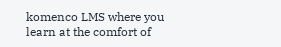komenco LMS where you learn at the comfort of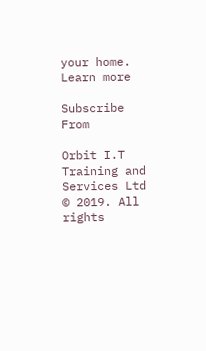your home.
Learn more

Subscribe From

Orbit I.T Training and Services Ltd © 2019. All rights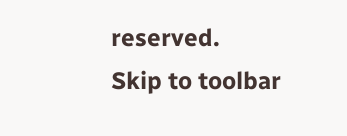reserved.
Skip to toolbar